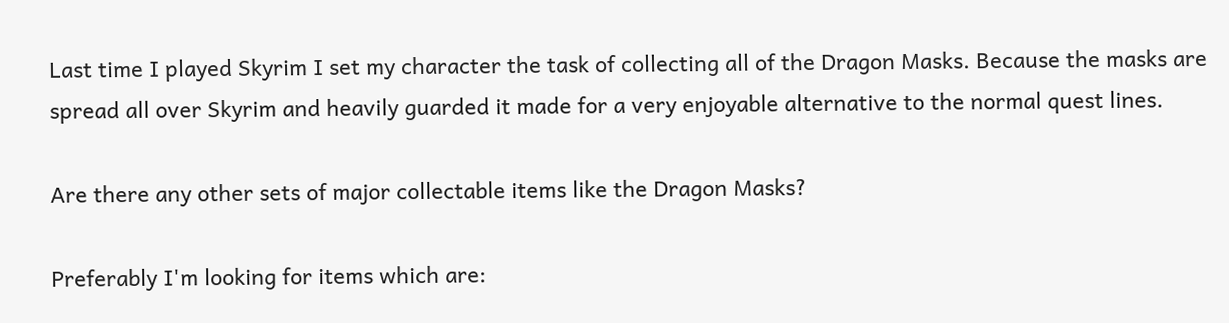Last time I played Skyrim I set my character the task of collecting all of the Dragon Masks. Because the masks are spread all over Skyrim and heavily guarded it made for a very enjoyable alternative to the normal quest lines.

Are there any other sets of major collectable items like the Dragon Masks?

Preferably I'm looking for items which are: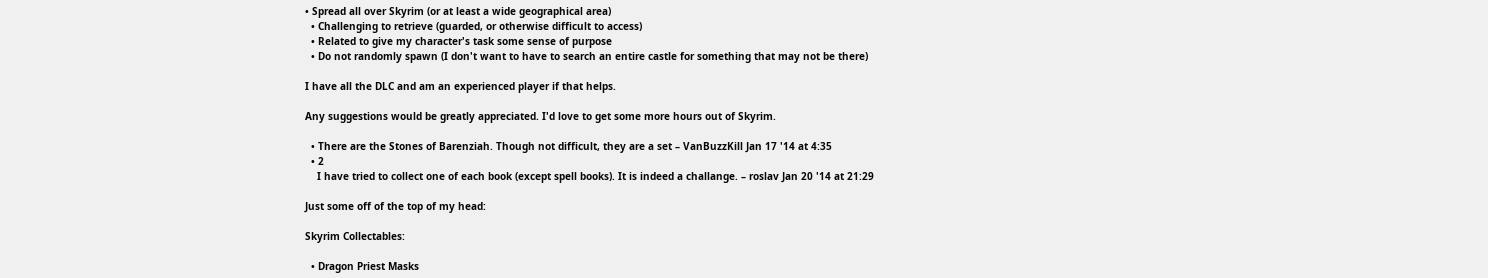• Spread all over Skyrim (or at least a wide geographical area)
  • Challenging to retrieve (guarded, or otherwise difficult to access)
  • Related to give my character's task some sense of purpose
  • Do not randomly spawn (I don't want to have to search an entire castle for something that may not be there)

I have all the DLC and am an experienced player if that helps.

Any suggestions would be greatly appreciated. I'd love to get some more hours out of Skyrim.

  • There are the Stones of Barenziah. Though not difficult, they are a set – VanBuzzKill Jan 17 '14 at 4:35
  • 2
    I have tried to collect one of each book (except spell books). It is indeed a challange. – roslav Jan 20 '14 at 21:29

Just some off of the top of my head:

Skyrim Collectables:

  • Dragon Priest Masks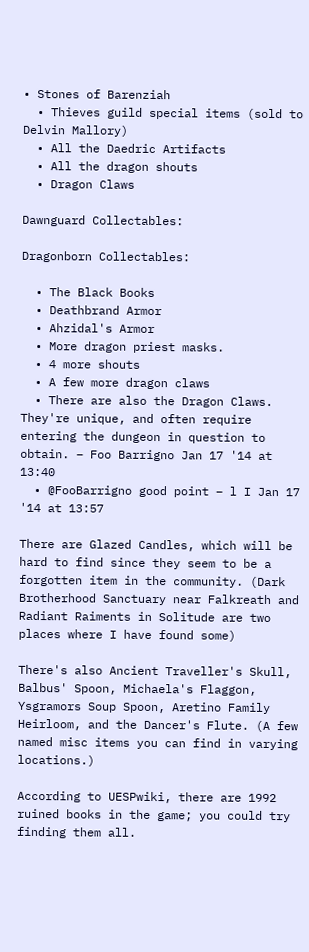• Stones of Barenziah
  • Thieves guild special items (sold to Delvin Mallory)
  • All the Daedric Artifacts
  • All the dragon shouts
  • Dragon Claws

Dawnguard Collectables:

Dragonborn Collectables:

  • The Black Books
  • Deathbrand Armor
  • Ahzidal's Armor
  • More dragon priest masks.
  • 4 more shouts
  • A few more dragon claws
  • There are also the Dragon Claws. They're unique, and often require entering the dungeon in question to obtain. – Foo Barrigno Jan 17 '14 at 13:40
  • @FooBarrigno good point – l I Jan 17 '14 at 13:57

There are Glazed Candles, which will be hard to find since they seem to be a forgotten item in the community. (Dark Brotherhood Sanctuary near Falkreath and Radiant Raiments in Solitude are two places where I have found some)

There's also Ancient Traveller's Skull, Balbus' Spoon, Michaela's Flaggon, Ysgramors Soup Spoon, Aretino Family Heirloom, and the Dancer's Flute. (A few named misc items you can find in varying locations.)

According to UESPwiki, there are 1992 ruined books in the game; you could try finding them all.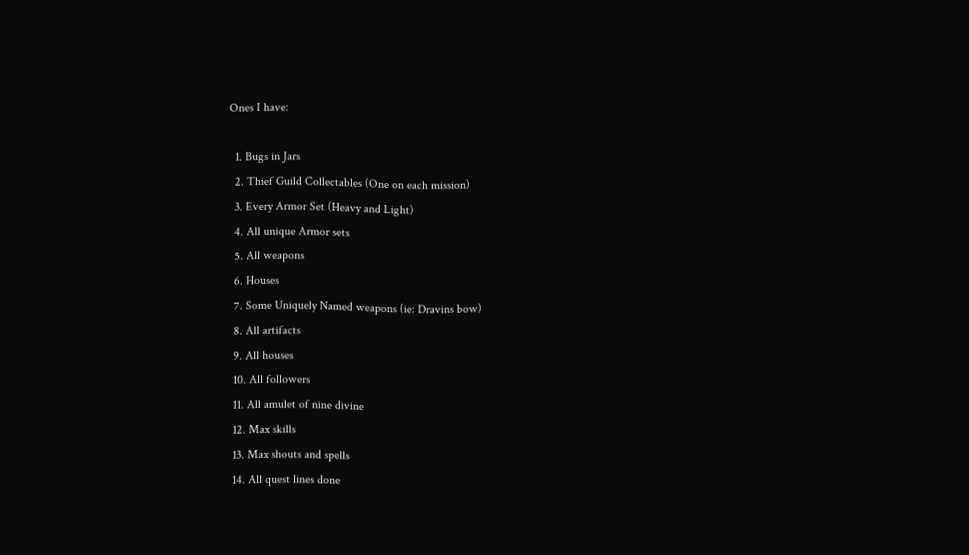Ones I have:

  1. Bugs in Jars
  2. Thief Guild Collectables (One on each mission)
  3. Every Armor Set (Heavy and Light)
  4. All unique Armor sets
  5. All weapons
  6. Houses
  7. Some Uniquely Named weapons (ie: Dravins bow)
  8. All artifacts
  9. All houses
  10. All followers
  11. All amulet of nine divine
  12. Max skills
  13. Max shouts and spells
  14. All quest lines done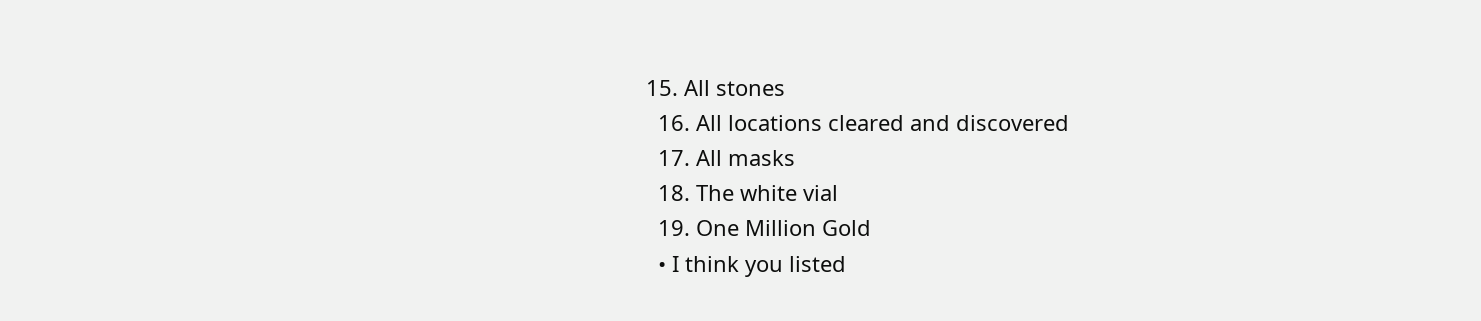15. All stones
  16. All locations cleared and discovered
  17. All masks
  18. The white vial
  19. One Million Gold
  • I think you listed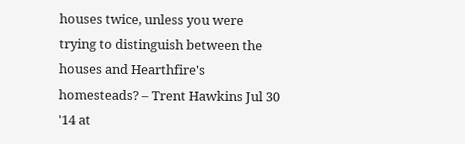houses twice, unless you were trying to distinguish between the houses and Hearthfire's homesteads? – Trent Hawkins Jul 30 '14 at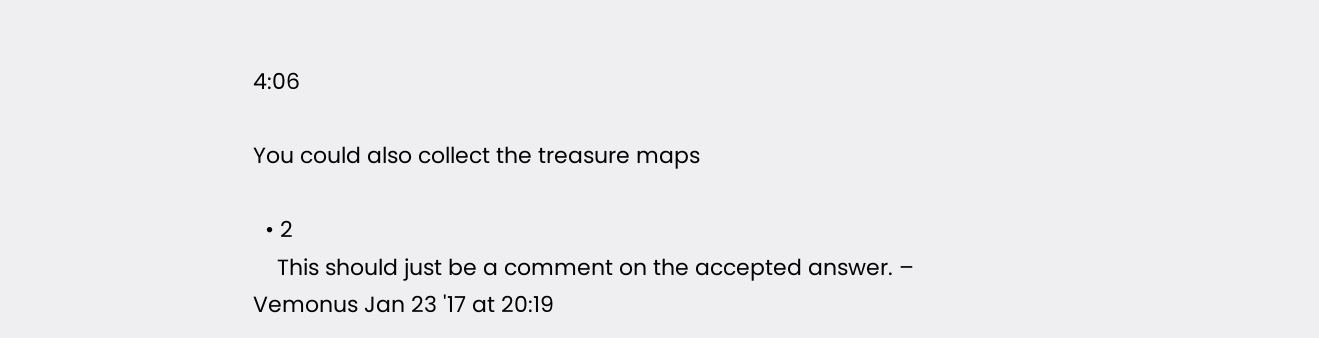4:06

You could also collect the treasure maps

  • 2
    This should just be a comment on the accepted answer. – Vemonus Jan 23 '17 at 20:19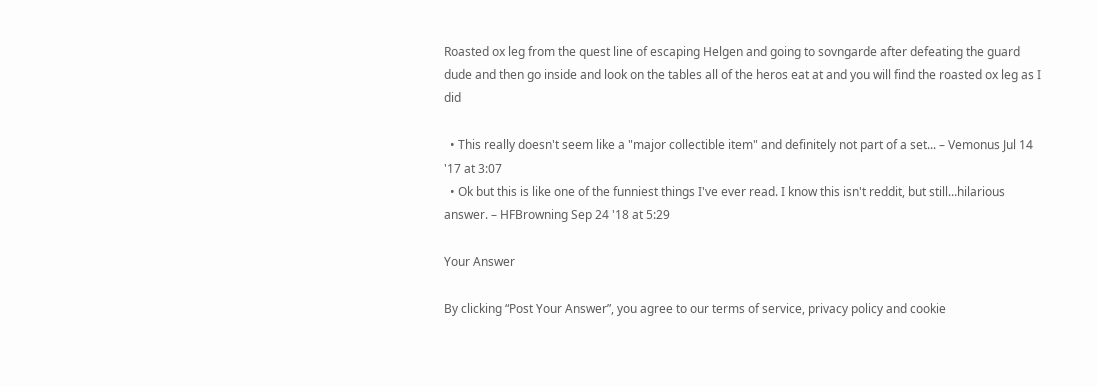Roasted ox leg from the quest line of escaping Helgen and going to sovngarde after defeating the guard dude and then go inside and look on the tables all of the heros eat at and you will find the roasted ox leg as I did

  • This really doesn't seem like a "major collectible item" and definitely not part of a set... – Vemonus Jul 14 '17 at 3:07
  • Ok but this is like one of the funniest things I've ever read. I know this isn't reddit, but still...hilarious answer. – HFBrowning Sep 24 '18 at 5:29

Your Answer

By clicking “Post Your Answer”, you agree to our terms of service, privacy policy and cookie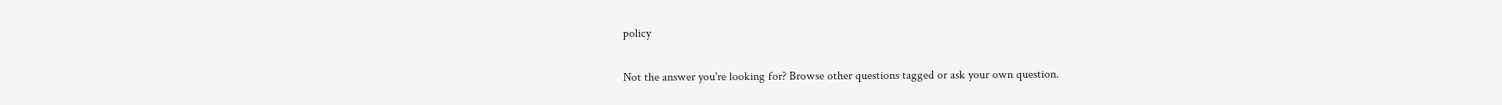policy

Not the answer you're looking for? Browse other questions tagged or ask your own question.